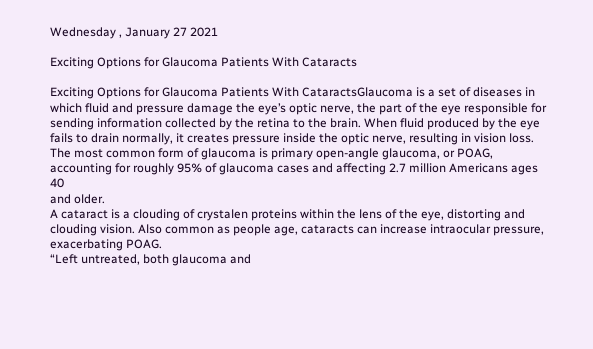Wednesday , January 27 2021

Exciting Options for Glaucoma Patients With Cataracts

Exciting Options for Glaucoma Patients With CataractsGlaucoma is a set of diseases in which fluid and pressure damage the eye’s optic nerve, the part of the eye responsible for sending information collected by the retina to the brain. When fluid produced by the eye fails to drain normally, it creates pressure inside the optic nerve, resulting in vision loss. The most common form of glaucoma is primary open-angle glaucoma, or POAG, accounting for roughly 95% of glaucoma cases and affecting 2.7 million Americans ages 40
and older.
A cataract is a clouding of crystalen proteins within the lens of the eye, distorting and clouding vision. Also common as people age, cataracts can increase intraocular pressure, exacerbating POAG.
“Left untreated, both glaucoma and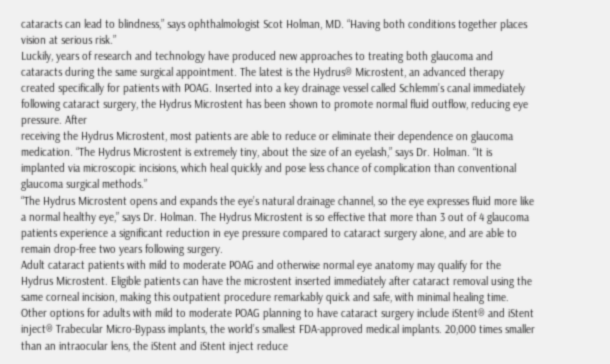cataracts can lead to blindness,” says ophthalmologist Scot Holman, MD. “Having both conditions together places vision at serious risk.”
Luckily, years of research and technology have produced new approaches to treating both glaucoma and cataracts during the same surgical appointment. The latest is the Hydrus® Microstent, an advanced therapy created specifically for patients with POAG. Inserted into a key drainage vessel called Schlemm’s canal immediately following cataract surgery, the Hydrus Microstent has been shown to promote normal fluid outflow, reducing eye pressure. After
receiving the Hydrus Microstent, most patients are able to reduce or eliminate their dependence on glaucoma medication. “The Hydrus Microstent is extremely tiny, about the size of an eyelash,” says Dr. Holman. “It is implanted via microscopic incisions, which heal quickly and pose less chance of complication than conventional glaucoma surgical methods.”
“The Hydrus Microstent opens and expands the eye’s natural drainage channel, so the eye expresses fluid more like a normal healthy eye,” says Dr. Holman. The Hydrus Microstent is so effective that more than 3 out of 4 glaucoma patients experience a significant reduction in eye pressure compared to cataract surgery alone, and are able to remain drop-free two years following surgery.
Adult cataract patients with mild to moderate POAG and otherwise normal eye anatomy may qualify for the Hydrus Microstent. Eligible patients can have the microstent inserted immediately after cataract removal using the same corneal incision, making this outpatient procedure remarkably quick and safe, with minimal healing time.
Other options for adults with mild to moderate POAG planning to have cataract surgery include iStent® and iStent inject® Trabecular Micro-Bypass implants, the world’s smallest FDA-approved medical implants. 20,000 times smaller than an intraocular lens, the iStent and iStent inject reduce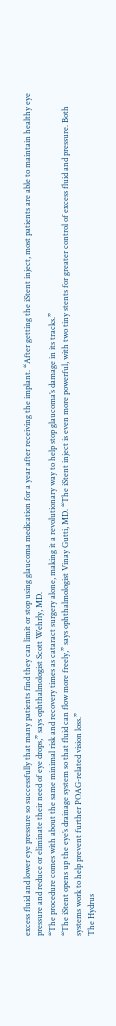excess fluid and lower eye pressure so successfully that many patients find they can limit or stop using glaucoma medication for a year after receiving the implant. “After getting the iStent inject, most patients are able to maintain healthy eye pressure and reduce or eliminate their need of eye drops,” says ophthalmologist Scott Wehrly, MD.
“The procedure comes with about the same minimal risk and recovery times as cataract surgery alone, making it a revolutionary way to help stop glaucoma’s damage in its tracks.”
“The iStent opens up the eye’s drainage system so that fluid can flow more freely,” says ophthalmologist Vinay Gutti, MD. “The iStent inject is even more powerful, with two tiny stents for greater control of excess fluid and pressure. Both systems work to help prevent further POAG-related vision loss.”
The Hydrus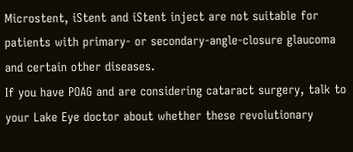Microstent, iStent and iStent inject are not suitable for patients with primary- or secondary-angle-closure glaucoma and certain other diseases.
If you have POAG and are considering cataract surgery, talk to your Lake Eye doctor about whether these revolutionary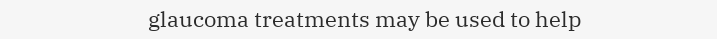glaucoma treatments may be used to help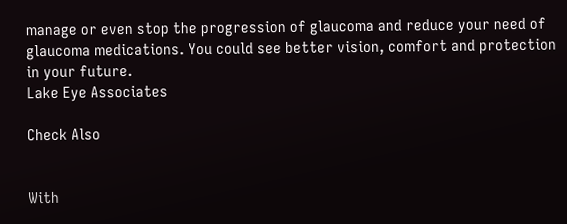manage or even stop the progression of glaucoma and reduce your need of glaucoma medications. You could see better vision, comfort and protection in your future.
Lake Eye Associates

Check Also


With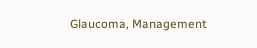Glaucoma, Management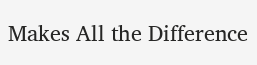Makes All the Difference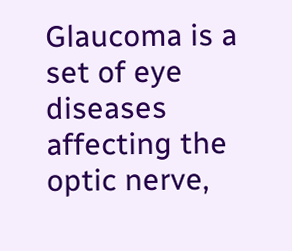Glaucoma is a set of eye diseases affecting the optic nerve,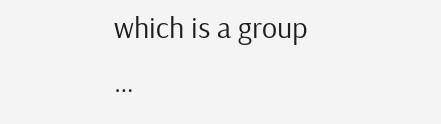which is a group …